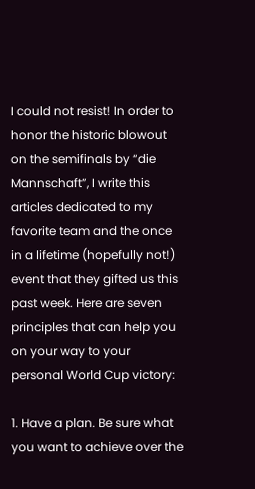I could not resist! In order to honor the historic blowout on the semifinals by “die Mannschaft”, I write this articles dedicated to my favorite team and the once in a lifetime (hopefully not!) event that they gifted us this past week. Here are seven principles that can help you on your way to your personal World Cup victory:

1. Have a plan. Be sure what you want to achieve over the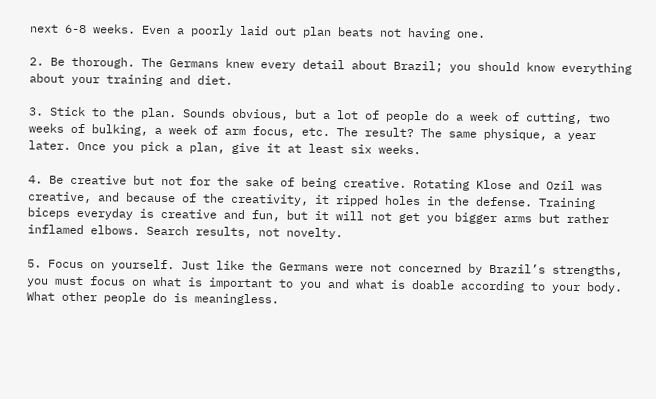next 6-8 weeks. Even a poorly laid out plan beats not having one.

2. Be thorough. The Germans knew every detail about Brazil; you should know everything about your training and diet.

3. Stick to the plan. Sounds obvious, but a lot of people do a week of cutting, two weeks of bulking, a week of arm focus, etc. The result? The same physique, a year later. Once you pick a plan, give it at least six weeks.

4. Be creative but not for the sake of being creative. Rotating Klose and Ozil was creative, and because of the creativity, it ripped holes in the defense. Training biceps everyday is creative and fun, but it will not get you bigger arms but rather inflamed elbows. Search results, not novelty.

5. Focus on yourself. Just like the Germans were not concerned by Brazil’s strengths, you must focus on what is important to you and what is doable according to your body. What other people do is meaningless.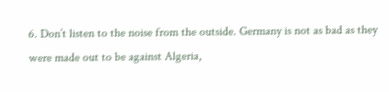6. Don’t listen to the noise from the outside. Germany is not as bad as they were made out to be against Algeria,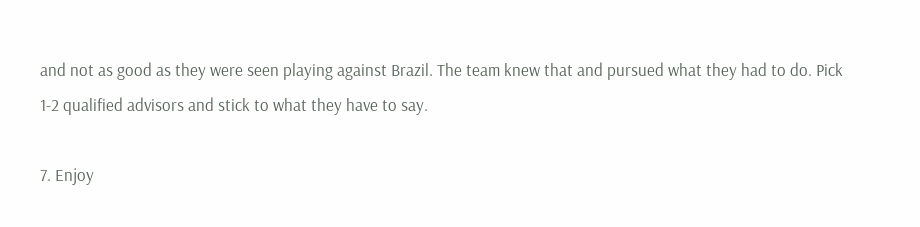and not as good as they were seen playing against Brazil. The team knew that and pursued what they had to do. Pick 1-2 qualified advisors and stick to what they have to say.

7. Enjoy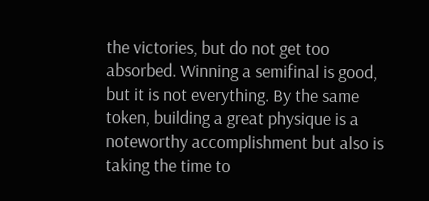the victories, but do not get too absorbed. Winning a semifinal is good, but it is not everything. By the same token, building a great physique is a noteworthy accomplishment but also is taking the time to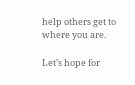help others get to where you are.

Let’s hope for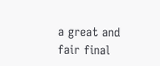a great and fair final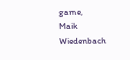game,
Maik Wiedenbach